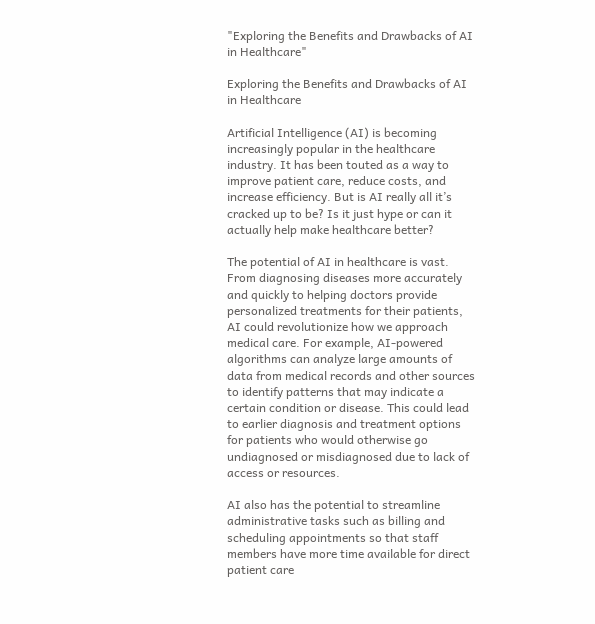"Exploring the Benefits and Drawbacks of AI in Healthcare"

Exploring the Benefits and Drawbacks of AI in Healthcare

Artificial Intelligence (AI) is becoming increasingly popular in the healthcare industry. It has been touted as a way to improve patient care, reduce costs, and increase efficiency. But is AI really all it’s cracked up to be? Is it just hype or can it actually help make healthcare better?

The potential of AI in healthcare is vast. From diagnosing diseases more accurately and quickly to helping doctors provide personalized treatments for their patients, AI could revolutionize how we approach medical care. For example, AI-powered algorithms can analyze large amounts of data from medical records and other sources to identify patterns that may indicate a certain condition or disease. This could lead to earlier diagnosis and treatment options for patients who would otherwise go undiagnosed or misdiagnosed due to lack of access or resources.

AI also has the potential to streamline administrative tasks such as billing and scheduling appointments so that staff members have more time available for direct patient care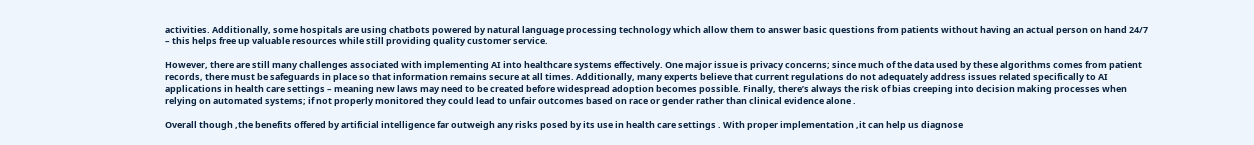activities. Additionally, some hospitals are using chatbots powered by natural language processing technology which allow them to answer basic questions from patients without having an actual person on hand 24/7 – this helps free up valuable resources while still providing quality customer service.

However, there are still many challenges associated with implementing AI into healthcare systems effectively. One major issue is privacy concerns; since much of the data used by these algorithms comes from patient records, there must be safeguards in place so that information remains secure at all times. Additionally, many experts believe that current regulations do not adequately address issues related specifically to AI applications in health care settings – meaning new laws may need to be created before widespread adoption becomes possible. Finally, there’s always the risk of bias creeping into decision making processes when relying on automated systems; if not properly monitored they could lead to unfair outcomes based on race or gender rather than clinical evidence alone .

Overall though ,the benefits offered by artificial intelligence far outweigh any risks posed by its use in health care settings . With proper implementation ,it can help us diagnose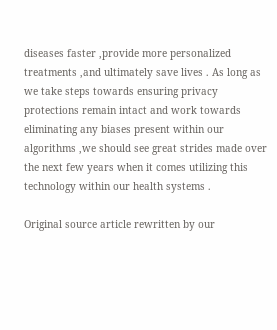diseases faster ,provide more personalized treatments ,and ultimately save lives . As long as we take steps towards ensuring privacy protections remain intact and work towards eliminating any biases present within our algorithms ,we should see great strides made over the next few years when it comes utilizing this technology within our health systems .

Original source article rewritten by our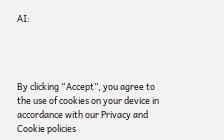AI:




By clicking “Accept”, you agree to the use of cookies on your device in accordance with our Privacy and Cookie policies